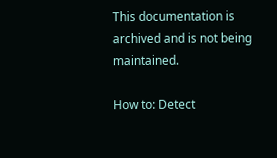This documentation is archived and is not being maintained.

How to: Detect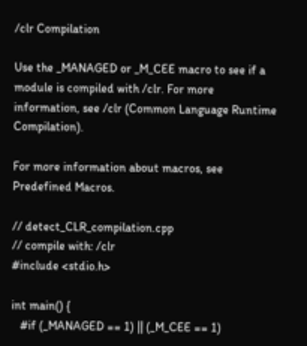/clr Compilation

Use the _MANAGED or _M_CEE macro to see if a module is compiled with /clr. For more information, see /clr (Common Language Runtime Compilation).

For more information about macros, see Predefined Macros.

// detect_CLR_compilation.cpp
// compile with: /clr
#include <stdio.h>

int main() {
   #if (_MANAGED == 1) || (_M_CEE == 1)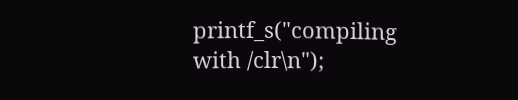printf_s("compiling with /clr\n");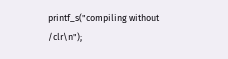printf_s("compiling without /clr\n");